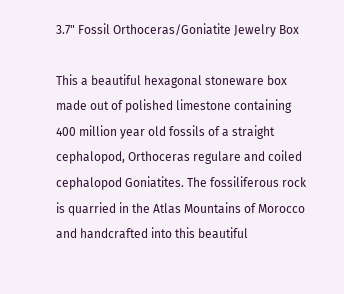3.7" Fossil Orthoceras/Goniatite Jewelry Box

This a beautiful hexagonal stoneware box made out of polished limestone containing 400 million year old fossils of a straight cephalopod, Orthoceras regulare and coiled cephalopod Goniatites. The fossiliferous rock is quarried in the Atlas Mountains of Morocco and handcrafted into this beautiful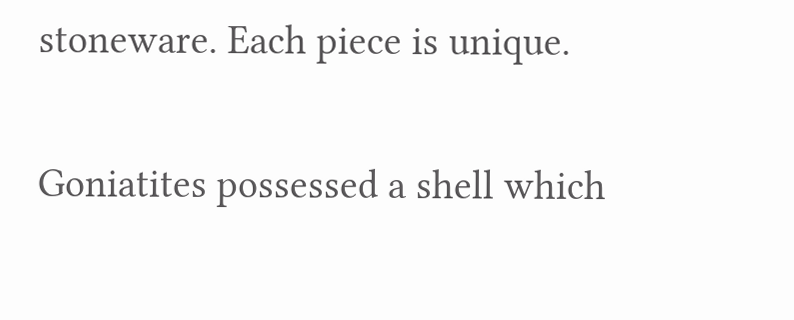stoneware. Each piece is unique.

Goniatites possessed a shell which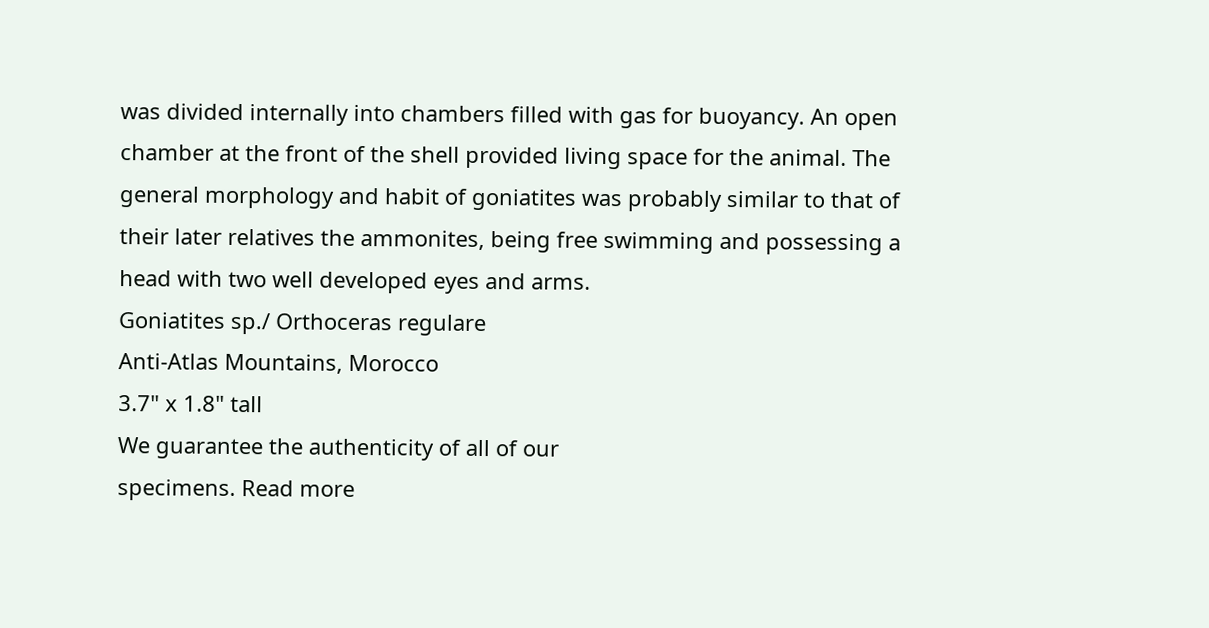was divided internally into chambers filled with gas for buoyancy. An open chamber at the front of the shell provided living space for the animal. The general morphology and habit of goniatites was probably similar to that of their later relatives the ammonites, being free swimming and possessing a head with two well developed eyes and arms.
Goniatites sp./ Orthoceras regulare
Anti-Atlas Mountains, Morocco
3.7" x 1.8" tall
We guarantee the authenticity of all of our
specimens. Read more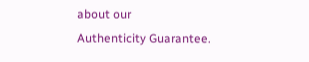about our
Authenticity Guarantee.